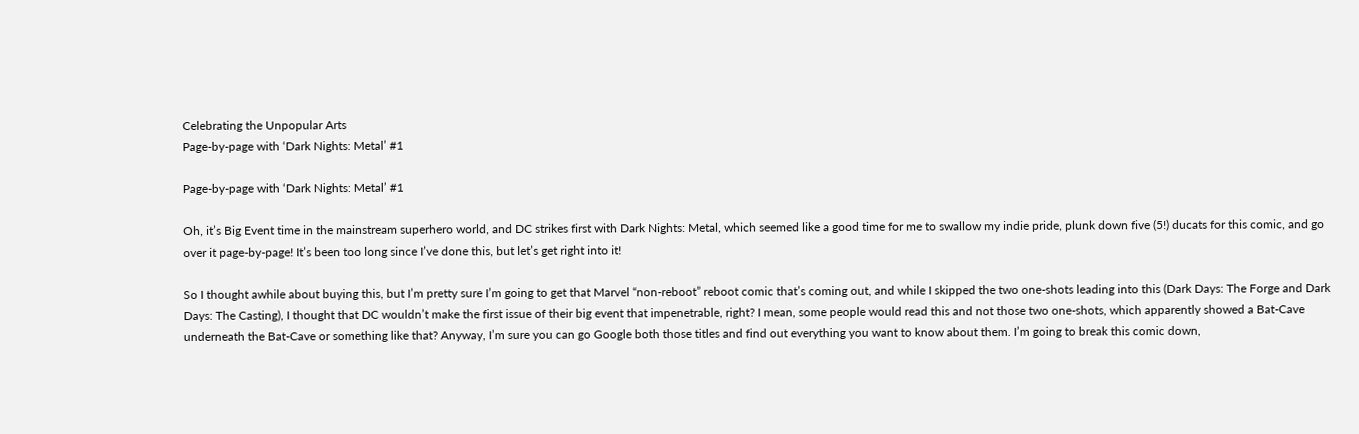Celebrating the Unpopular Arts
Page-by-page with ‘Dark Nights: Metal’ #1

Page-by-page with ‘Dark Nights: Metal’ #1

Oh, it’s Big Event time in the mainstream superhero world, and DC strikes first with Dark Nights: Metal, which seemed like a good time for me to swallow my indie pride, plunk down five (5!) ducats for this comic, and go over it page-by-page! It’s been too long since I’ve done this, but let’s get right into it!

So I thought awhile about buying this, but I’m pretty sure I’m going to get that Marvel “non-reboot” reboot comic that’s coming out, and while I skipped the two one-shots leading into this (Dark Days: The Forge and Dark Days: The Casting), I thought that DC wouldn’t make the first issue of their big event that impenetrable, right? I mean, some people would read this and not those two one-shots, which apparently showed a Bat-Cave underneath the Bat-Cave or something like that? Anyway, I’m sure you can go Google both those titles and find out everything you want to know about them. I’m going to break this comic down,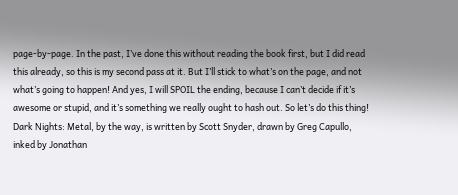page-by-page. In the past, I’ve done this without reading the book first, but I did read this already, so this is my second pass at it. But I’ll stick to what’s on the page, and not what’s going to happen! And yes, I will SPOIL the ending, because I can’t decide if it’s awesome or stupid, and it’s something we really ought to hash out. So let’s do this thing! Dark Nights: Metal, by the way, is written by Scott Snyder, drawn by Greg Capullo, inked by Jonathan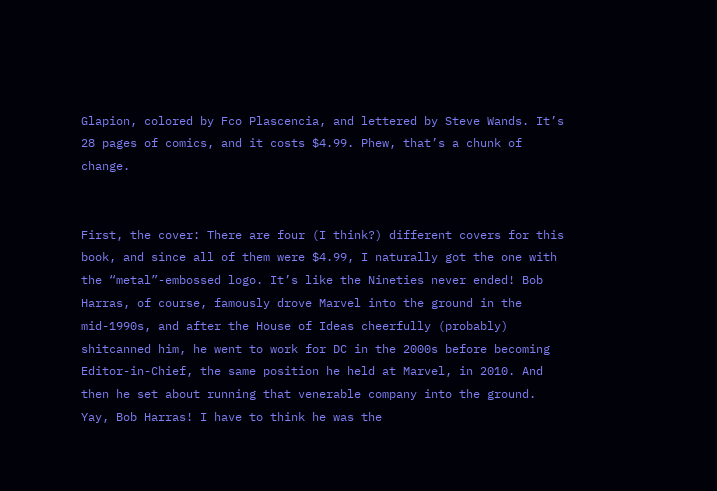Glapion, colored by Fco Plascencia, and lettered by Steve Wands. It’s 28 pages of comics, and it costs $4.99. Phew, that’s a chunk of change.


First, the cover: There are four (I think?) different covers for this book, and since all of them were $4.99, I naturally got the one with the “metal”-embossed logo. It’s like the Nineties never ended! Bob Harras, of course, famously drove Marvel into the ground in the mid-1990s, and after the House of Ideas cheerfully (probably) shitcanned him, he went to work for DC in the 2000s before becoming Editor-in-Chief, the same position he held at Marvel, in 2010. And then he set about running that venerable company into the ground. Yay, Bob Harras! I have to think he was the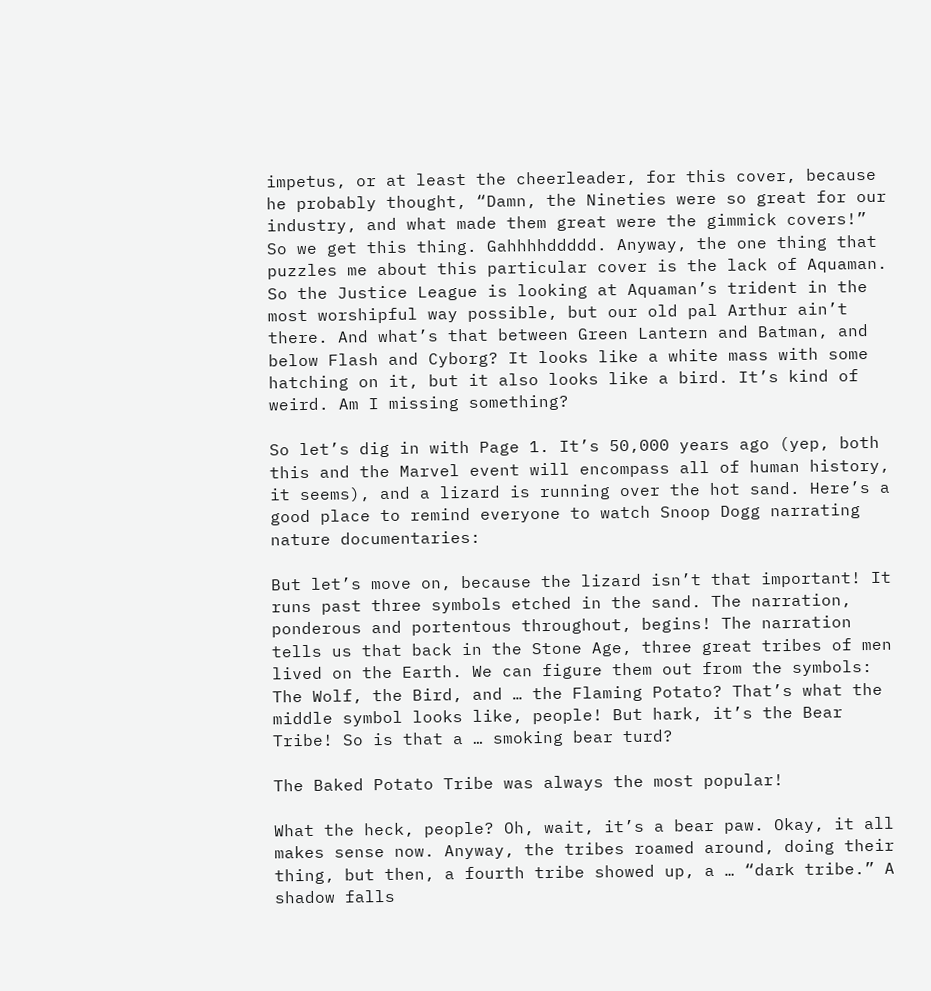impetus, or at least the cheerleader, for this cover, because he probably thought, “Damn, the Nineties were so great for our industry, and what made them great were the gimmick covers!” So we get this thing. Gahhhhddddd. Anyway, the one thing that puzzles me about this particular cover is the lack of Aquaman. So the Justice League is looking at Aquaman’s trident in the most worshipful way possible, but our old pal Arthur ain’t there. And what’s that between Green Lantern and Batman, and below Flash and Cyborg? It looks like a white mass with some hatching on it, but it also looks like a bird. It’s kind of weird. Am I missing something?

So let’s dig in with Page 1. It’s 50,000 years ago (yep, both this and the Marvel event will encompass all of human history, it seems), and a lizard is running over the hot sand. Here’s a good place to remind everyone to watch Snoop Dogg narrating nature documentaries:

But let’s move on, because the lizard isn’t that important! It runs past three symbols etched in the sand. The narration, ponderous and portentous throughout, begins! The narration tells us that back in the Stone Age, three great tribes of men lived on the Earth. We can figure them out from the symbols: The Wolf, the Bird, and … the Flaming Potato? That’s what the middle symbol looks like, people! But hark, it’s the Bear Tribe! So is that a … smoking bear turd?

The Baked Potato Tribe was always the most popular!

What the heck, people? Oh, wait, it’s a bear paw. Okay, it all makes sense now. Anyway, the tribes roamed around, doing their thing, but then, a fourth tribe showed up, a … “dark tribe.” A shadow falls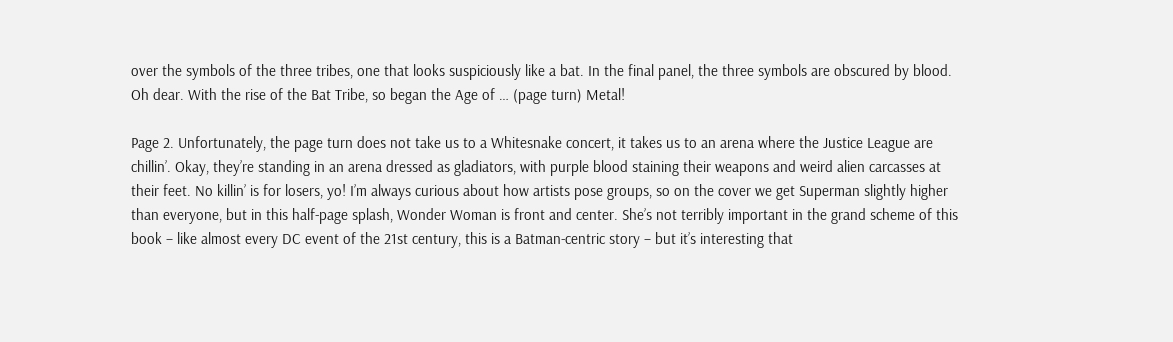over the symbols of the three tribes, one that looks suspiciously like a bat. In the final panel, the three symbols are obscured by blood. Oh dear. With the rise of the Bat Tribe, so began the Age of … (page turn) Metal!

Page 2. Unfortunately, the page turn does not take us to a Whitesnake concert, it takes us to an arena where the Justice League are chillin’. Okay, they’re standing in an arena dressed as gladiators, with purple blood staining their weapons and weird alien carcasses at their feet. No killin’ is for losers, yo! I’m always curious about how artists pose groups, so on the cover we get Superman slightly higher than everyone, but in this half-page splash, Wonder Woman is front and center. She’s not terribly important in the grand scheme of this book – like almost every DC event of the 21st century, this is a Batman-centric story – but it’s interesting that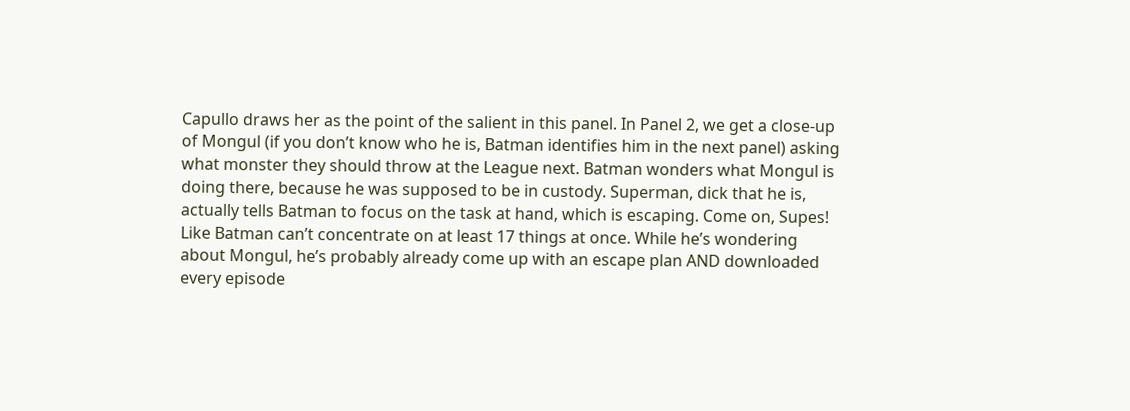Capullo draws her as the point of the salient in this panel. In Panel 2, we get a close-up of Mongul (if you don’t know who he is, Batman identifies him in the next panel) asking what monster they should throw at the League next. Batman wonders what Mongul is doing there, because he was supposed to be in custody. Superman, dick that he is, actually tells Batman to focus on the task at hand, which is escaping. Come on, Supes! Like Batman can’t concentrate on at least 17 things at once. While he’s wondering about Mongul, he’s probably already come up with an escape plan AND downloaded every episode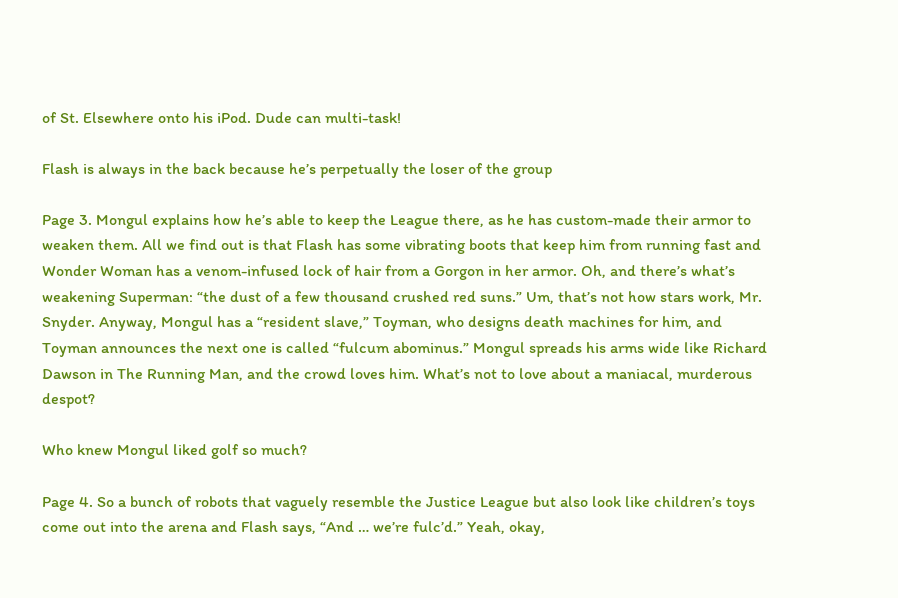of St. Elsewhere onto his iPod. Dude can multi-task!

Flash is always in the back because he’s perpetually the loser of the group

Page 3. Mongul explains how he’s able to keep the League there, as he has custom-made their armor to weaken them. All we find out is that Flash has some vibrating boots that keep him from running fast and Wonder Woman has a venom-infused lock of hair from a Gorgon in her armor. Oh, and there’s what’s weakening Superman: “the dust of a few thousand crushed red suns.” Um, that’s not how stars work, Mr. Snyder. Anyway, Mongul has a “resident slave,” Toyman, who designs death machines for him, and Toyman announces the next one is called “fulcum abominus.” Mongul spreads his arms wide like Richard Dawson in The Running Man, and the crowd loves him. What’s not to love about a maniacal, murderous despot?

Who knew Mongul liked golf so much?

Page 4. So a bunch of robots that vaguely resemble the Justice League but also look like children’s toys come out into the arena and Flash says, “And … we’re fulc’d.” Yeah, okay,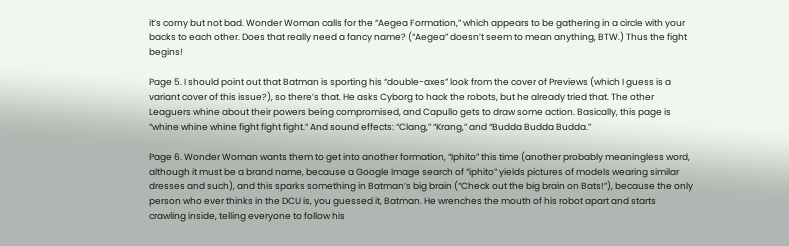it’s corny but not bad. Wonder Woman calls for the “Aegea Formation,” which appears to be gathering in a circle with your backs to each other. Does that really need a fancy name? (“Aegea” doesn’t seem to mean anything, BTW.) Thus the fight begins!

Page 5. I should point out that Batman is sporting his “double-axes” look from the cover of Previews (which I guess is a variant cover of this issue?), so there’s that. He asks Cyborg to hack the robots, but he already tried that. The other Leaguers whine about their powers being compromised, and Capullo gets to draw some action. Basically, this page is “whine whine whine fight fight fight.” And sound effects: “Clang,” “Krang,” and “Budda Budda Budda.”

Page 6. Wonder Woman wants them to get into another formation, “Iphito” this time (another probably meaningless word, although it must be a brand name, because a Google Image search of “iphito” yields pictures of models wearing similar dresses and such), and this sparks something in Batman’s big brain (“Check out the big brain on Bats!”), because the only person who ever thinks in the DCU is, you guessed it, Batman. He wrenches the mouth of his robot apart and starts crawling inside, telling everyone to follow his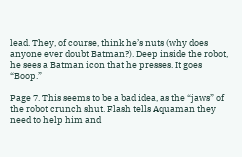lead. They, of course, think he’s nuts (why does anyone ever doubt Batman?). Deep inside the robot, he sees a Batman icon that he presses. It goes “Boop.”

Page 7. This seems to be a bad idea, as the “jaws” of the robot crunch shut. Flash tells Aquaman they need to help him and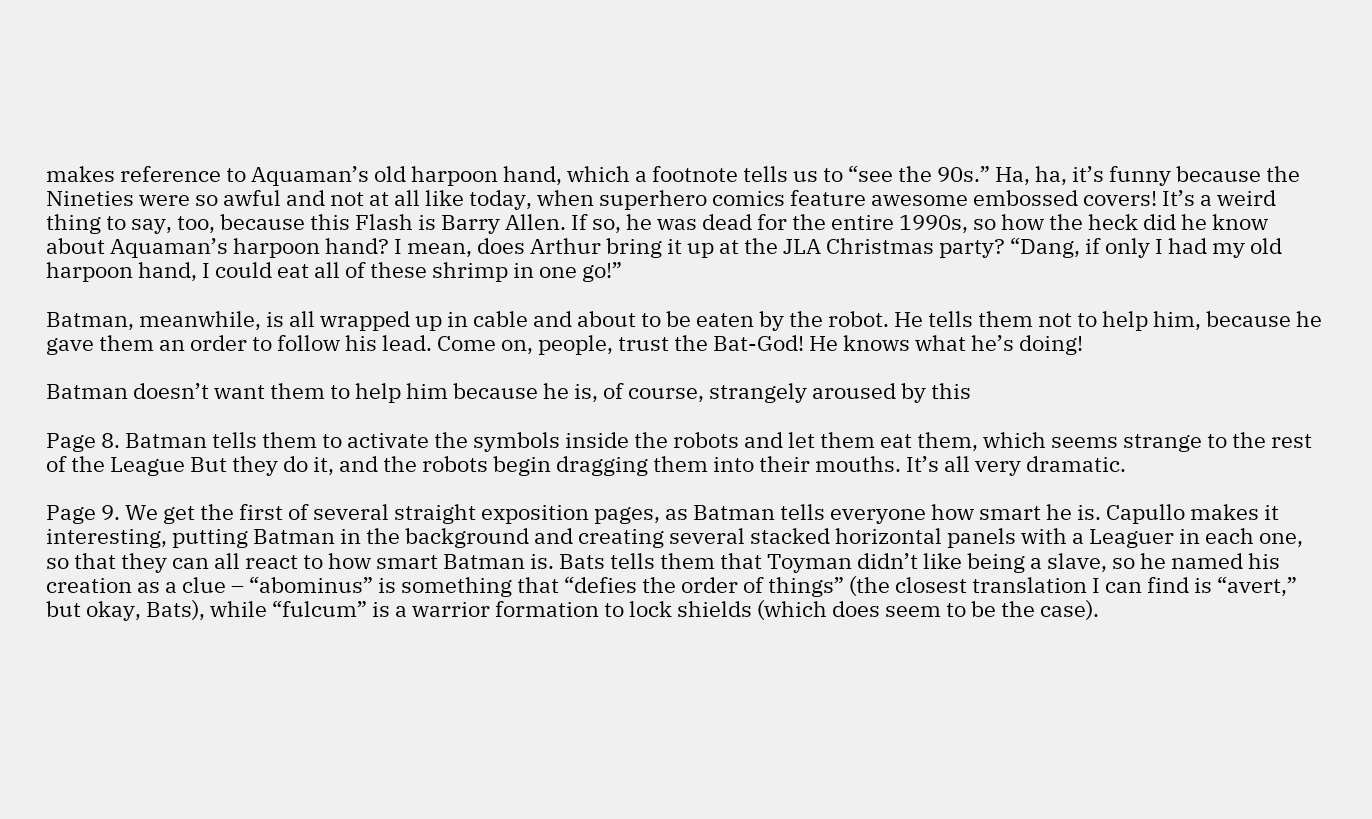makes reference to Aquaman’s old harpoon hand, which a footnote tells us to “see the 90s.” Ha, ha, it’s funny because the Nineties were so awful and not at all like today, when superhero comics feature awesome embossed covers! It’s a weird thing to say, too, because this Flash is Barry Allen. If so, he was dead for the entire 1990s, so how the heck did he know about Aquaman’s harpoon hand? I mean, does Arthur bring it up at the JLA Christmas party? “Dang, if only I had my old harpoon hand, I could eat all of these shrimp in one go!”

Batman, meanwhile, is all wrapped up in cable and about to be eaten by the robot. He tells them not to help him, because he gave them an order to follow his lead. Come on, people, trust the Bat-God! He knows what he’s doing!

Batman doesn’t want them to help him because he is, of course, strangely aroused by this

Page 8. Batman tells them to activate the symbols inside the robots and let them eat them, which seems strange to the rest of the League But they do it, and the robots begin dragging them into their mouths. It’s all very dramatic.

Page 9. We get the first of several straight exposition pages, as Batman tells everyone how smart he is. Capullo makes it interesting, putting Batman in the background and creating several stacked horizontal panels with a Leaguer in each one, so that they can all react to how smart Batman is. Bats tells them that Toyman didn’t like being a slave, so he named his creation as a clue – “abominus” is something that “defies the order of things” (the closest translation I can find is “avert,” but okay, Bats), while “fulcum” is a warrior formation to lock shields (which does seem to be the case).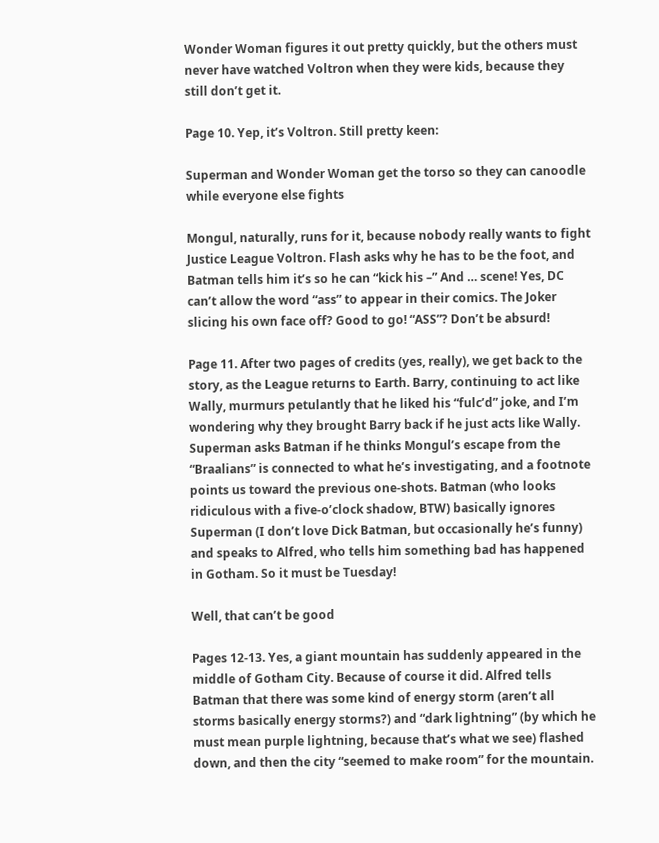Wonder Woman figures it out pretty quickly, but the others must never have watched Voltron when they were kids, because they still don’t get it.

Page 10. Yep, it’s Voltron. Still pretty keen:

Superman and Wonder Woman get the torso so they can canoodle while everyone else fights

Mongul, naturally, runs for it, because nobody really wants to fight Justice League Voltron. Flash asks why he has to be the foot, and Batman tells him it’s so he can “kick his –” And … scene! Yes, DC can’t allow the word “ass” to appear in their comics. The Joker slicing his own face off? Good to go! “ASS”? Don’t be absurd!

Page 11. After two pages of credits (yes, really), we get back to the story, as the League returns to Earth. Barry, continuing to act like Wally, murmurs petulantly that he liked his “fulc’d” joke, and I’m wondering why they brought Barry back if he just acts like Wally. Superman asks Batman if he thinks Mongul’s escape from the “Braalians” is connected to what he’s investigating, and a footnote points us toward the previous one-shots. Batman (who looks ridiculous with a five-o’clock shadow, BTW) basically ignores Superman (I don’t love Dick Batman, but occasionally he’s funny) and speaks to Alfred, who tells him something bad has happened in Gotham. So it must be Tuesday!

Well, that can’t be good

Pages 12-13. Yes, a giant mountain has suddenly appeared in the middle of Gotham City. Because of course it did. Alfred tells Batman that there was some kind of energy storm (aren’t all storms basically energy storms?) and “dark lightning” (by which he must mean purple lightning, because that’s what we see) flashed down, and then the city “seemed to make room” for the mountain.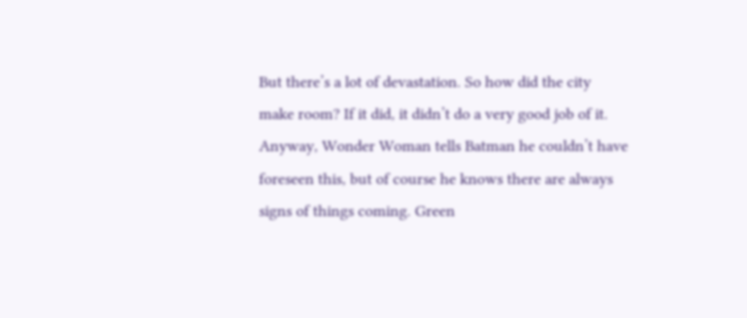But there’s a lot of devastation. So how did the city make room? If it did, it didn’t do a very good job of it. Anyway, Wonder Woman tells Batman he couldn’t have foreseen this, but of course he knows there are always signs of things coming. Green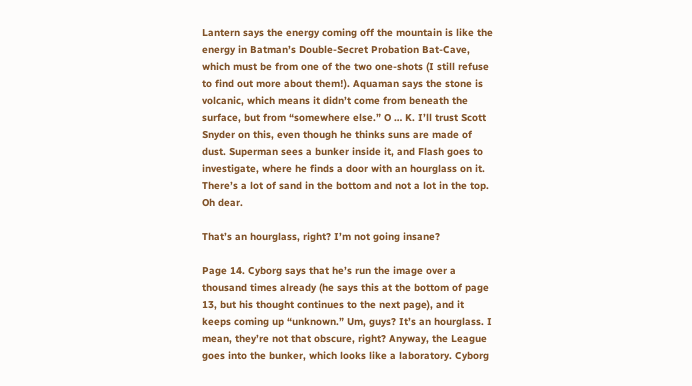Lantern says the energy coming off the mountain is like the energy in Batman’s Double-Secret Probation Bat-Cave, which must be from one of the two one-shots (I still refuse to find out more about them!). Aquaman says the stone is volcanic, which means it didn’t come from beneath the surface, but from “somewhere else.” O … K. I’ll trust Scott Snyder on this, even though he thinks suns are made of dust. Superman sees a bunker inside it, and Flash goes to investigate, where he finds a door with an hourglass on it. There’s a lot of sand in the bottom and not a lot in the top. Oh dear.

That’s an hourglass, right? I’m not going insane?

Page 14. Cyborg says that he’s run the image over a thousand times already (he says this at the bottom of page 13, but his thought continues to the next page), and it keeps coming up “unknown.” Um, guys? It’s an hourglass. I mean, they’re not that obscure, right? Anyway, the League goes into the bunker, which looks like a laboratory. Cyborg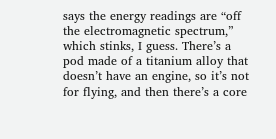says the energy readings are “off the electromagnetic spectrum,” which stinks, I guess. There’s a pod made of a titanium alloy that doesn’t have an engine, so it’s not for flying, and then there’s a core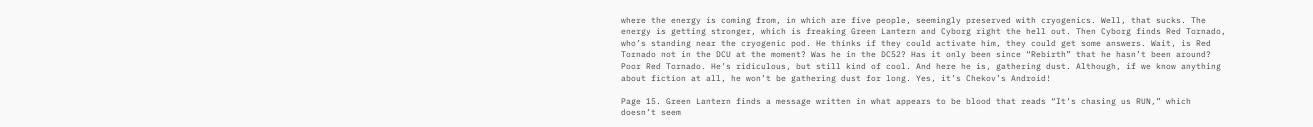where the energy is coming from, in which are five people, seemingly preserved with cryogenics. Well, that sucks. The energy is getting stronger, which is freaking Green Lantern and Cyborg right the hell out. Then Cyborg finds Red Tornado, who’s standing near the cryogenic pod. He thinks if they could activate him, they could get some answers. Wait, is Red Tornado not in the DCU at the moment? Was he in the DC52? Has it only been since “Rebirth” that he hasn’t been around? Poor Red Tornado. He’s ridiculous, but still kind of cool. And here he is, gathering dust. Although, if we know anything about fiction at all, he won’t be gathering dust for long. Yes, it’s Chekov’s Android!

Page 15. Green Lantern finds a message written in what appears to be blood that reads “It’s chasing us RUN,” which doesn’t seem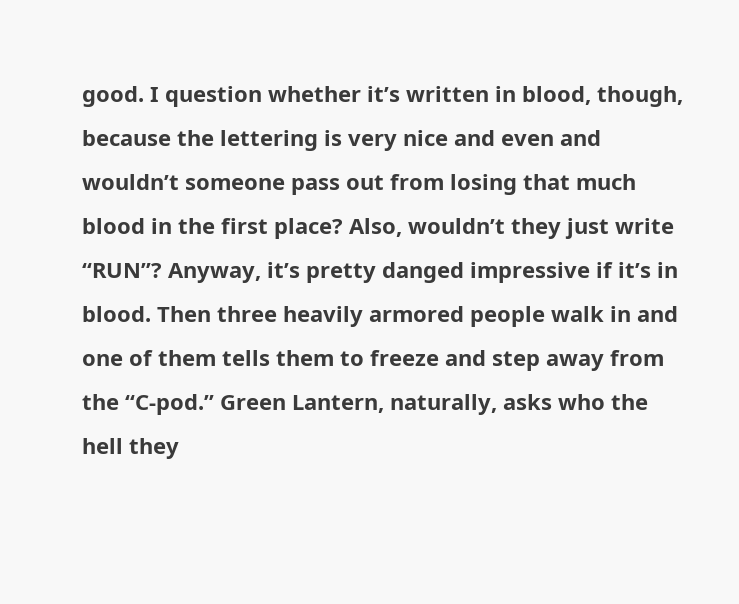good. I question whether it’s written in blood, though, because the lettering is very nice and even and wouldn’t someone pass out from losing that much blood in the first place? Also, wouldn’t they just write “RUN”? Anyway, it’s pretty danged impressive if it’s in blood. Then three heavily armored people walk in and one of them tells them to freeze and step away from the “C-pod.” Green Lantern, naturally, asks who the hell they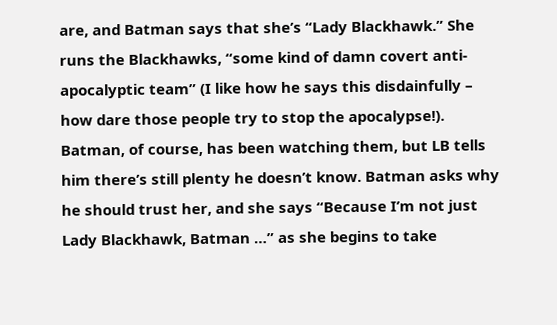are, and Batman says that she’s “Lady Blackhawk.” She runs the Blackhawks, “some kind of damn covert anti-apocalyptic team” (I like how he says this disdainfully – how dare those people try to stop the apocalypse!). Batman, of course, has been watching them, but LB tells him there’s still plenty he doesn’t know. Batman asks why he should trust her, and she says “Because I’m not just Lady Blackhawk, Batman …” as she begins to take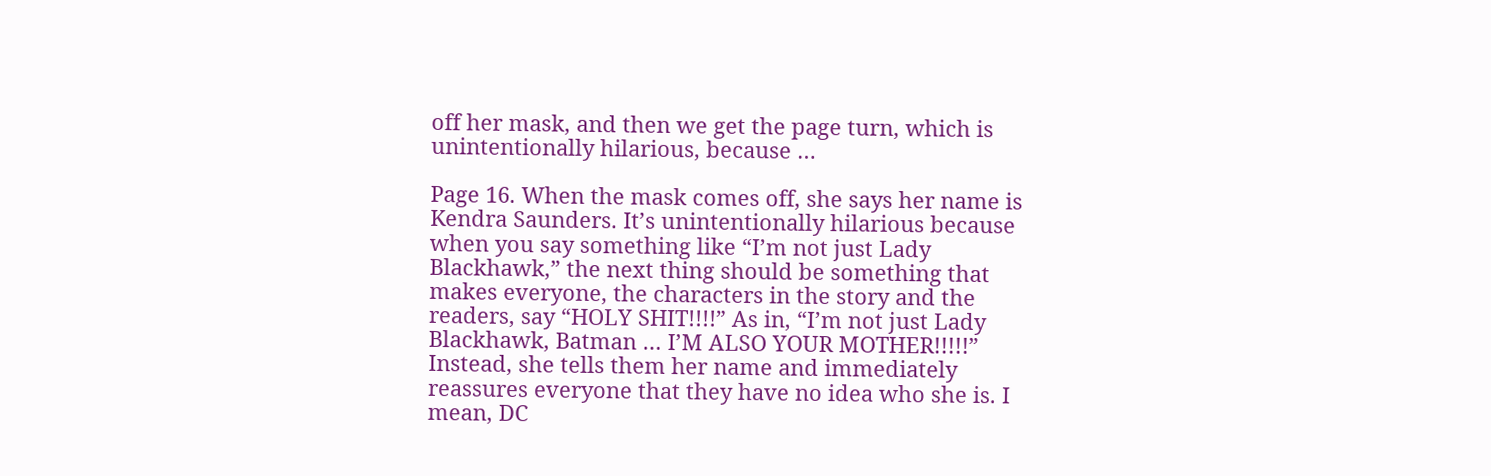off her mask, and then we get the page turn, which is unintentionally hilarious, because …

Page 16. When the mask comes off, she says her name is Kendra Saunders. It’s unintentionally hilarious because when you say something like “I’m not just Lady Blackhawk,” the next thing should be something that makes everyone, the characters in the story and the readers, say “HOLY SHIT!!!!” As in, “I’m not just Lady Blackhawk, Batman … I’M ALSO YOUR MOTHER!!!!!” Instead, she tells them her name and immediately reassures everyone that they have no idea who she is. I mean, DC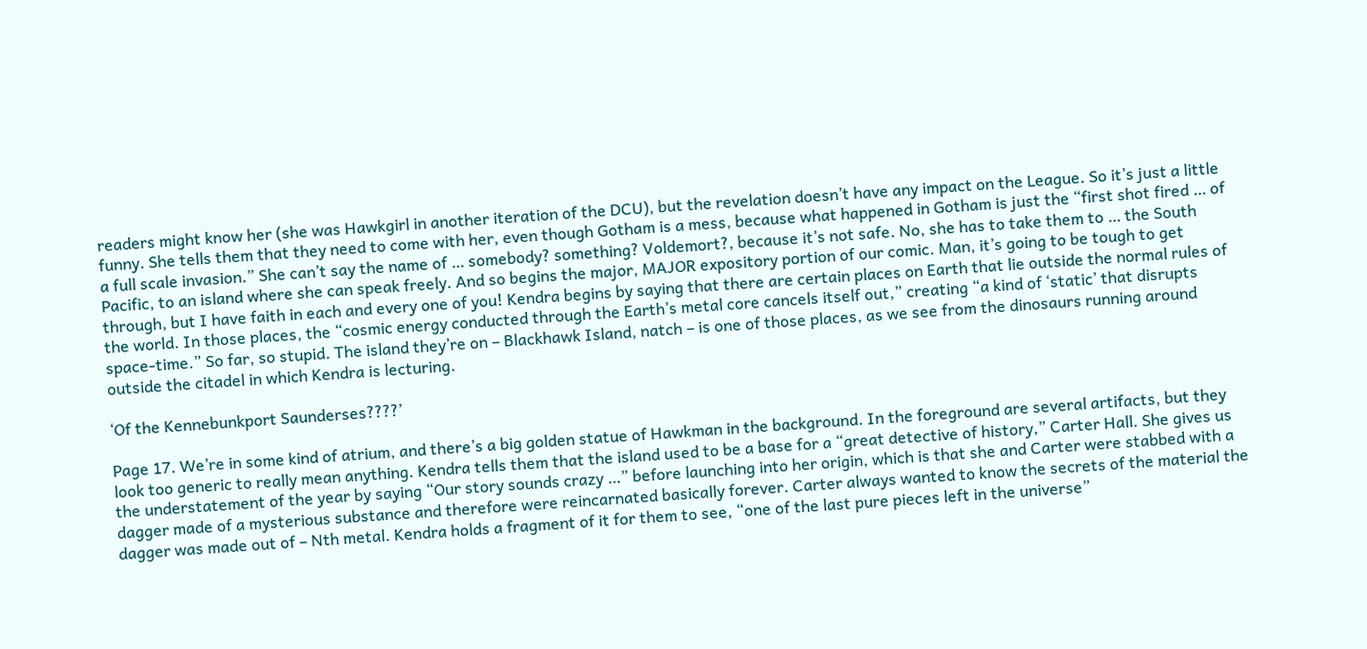readers might know her (she was Hawkgirl in another iteration of the DCU), but the revelation doesn’t have any impact on the League. So it’s just a little funny. She tells them that they need to come with her, even though Gotham is a mess, because what happened in Gotham is just the “first shot fired … of a full scale invasion.” She can’t say the name of … somebody? something? Voldemort?, because it’s not safe. No, she has to take them to … the South Pacific, to an island where she can speak freely. And so begins the major, MAJOR expository portion of our comic. Man, it’s going to be tough to get through, but I have faith in each and every one of you! Kendra begins by saying that there are certain places on Earth that lie outside the normal rules of the world. In those places, the “cosmic energy conducted through the Earth’s metal core cancels itself out,” creating “a kind of ‘static’ that disrupts space-time.” So far, so stupid. The island they’re on – Blackhawk Island, natch – is one of those places, as we see from the dinosaurs running around outside the citadel in which Kendra is lecturing.

‘Of the Kennebunkport Saunderses????’

Page 17. We’re in some kind of atrium, and there’s a big golden statue of Hawkman in the background. In the foreground are several artifacts, but they look too generic to really mean anything. Kendra tells them that the island used to be a base for a “great detective of history,” Carter Hall. She gives us the understatement of the year by saying “Our story sounds crazy …” before launching into her origin, which is that she and Carter were stabbed with a dagger made of a mysterious substance and therefore were reincarnated basically forever. Carter always wanted to know the secrets of the material the dagger was made out of – Nth metal. Kendra holds a fragment of it for them to see, “one of the last pure pieces left in the universe”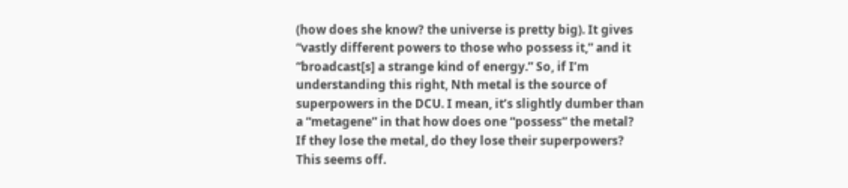(how does she know? the universe is pretty big). It gives “vastly different powers to those who possess it,” and it “broadcast[s] a strange kind of energy.” So, if I’m understanding this right, Nth metal is the source of superpowers in the DCU. I mean, it’s slightly dumber than a “metagene” in that how does one “possess” the metal? If they lose the metal, do they lose their superpowers? This seems off.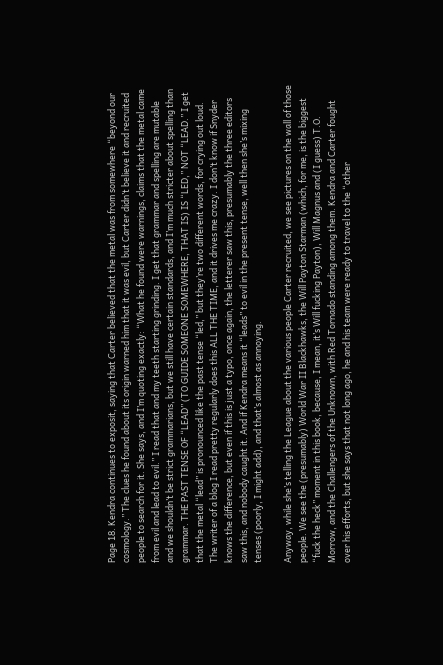Page 18. Kendra continues to exposit, saying that Carter believed that the metal was from somewhere “beyond our cosmology.” The clues he found about its origin warned him that it was evil, but Carter didn’t believe it and recruited people to search for it. She says, and I’m quoting exactly: “What he found were warnings, claims that the metal came from evil and lead to evil.” I read that and my teeth starting grinding. I get that grammar and spelling are mutable and we shouldn’t be strict grammarians, but we still have certain standards, and I’m much stricter about spelling than grammar. THE PAST TENSE OF “LEAD” (TO GUIDE SOMEONE SOMEWHERE, THAT IS) IS “LED,” NOT “LEAD.” I get that the metal “lead” is pronounced like the past tense “led,” but they’re two different words, for crying out loud. The writer of a blog I read pretty regularly does this ALL THE TIME, and it drives me crazy. I don’t know if Snyder knows the difference, but even if this is just a typo, once again, the letterer saw this, presumably the three editors saw this, and nobody caught it. And if Kendra means it “leads” to evil in the present tense, well then she’s mixing tenses (poorly, I might add), and that’s almost as annoying.

Anyway, while she’s telling the League about the various people Carter recruited, we see pictures on the wall of those people. We see the (presumably) World War II Blackhawks, the Will Payton Starman (which, for me, is the biggest “fuck the heck” moment in this book, because, I mean, it’s Will fucking Payton), Will Magnus and (I guess) T.O. Morrow, and the Challengers of the Unknown, with Red Tornado standing among them. Kendra and Carter fought over his efforts, but she says that not long ago, he and his team were ready to travel to the “other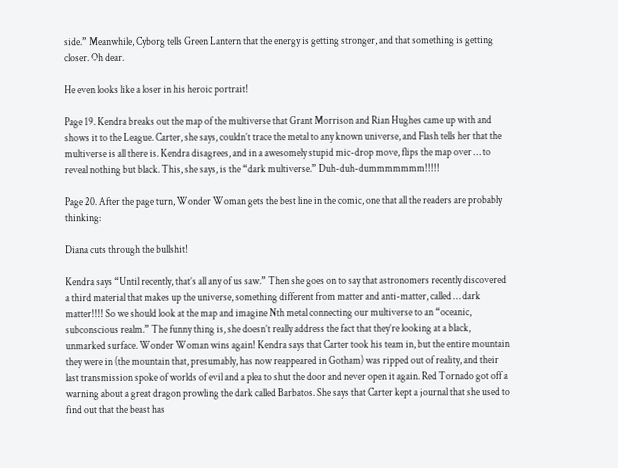side.” Meanwhile, Cyborg tells Green Lantern that the energy is getting stronger, and that something is getting closer. Oh dear.

He even looks like a loser in his heroic portrait!

Page 19. Kendra breaks out the map of the multiverse that Grant Morrison and Rian Hughes came up with and shows it to the League. Carter, she says, couldn’t trace the metal to any known universe, and Flash tells her that the multiverse is all there is. Kendra disagrees, and in a awesomely stupid mic-drop move, flips the map over … to reveal nothing but black. This, she says, is the “dark multiverse.” Duh-duh-dummmmmmm!!!!!

Page 20. After the page turn, Wonder Woman gets the best line in the comic, one that all the readers are probably thinking:

Diana cuts through the bullshit!

Kendra says “Until recently, that’s all any of us saw.” Then she goes on to say that astronomers recently discovered a third material that makes up the universe, something different from matter and anti-matter, called … dark matter!!!! So we should look at the map and imagine Nth metal connecting our multiverse to an “oceanic, subconscious realm.” The funny thing is, she doesn’t really address the fact that they’re looking at a black, unmarked surface. Wonder Woman wins again! Kendra says that Carter took his team in, but the entire mountain they were in (the mountain that, presumably, has now reappeared in Gotham) was ripped out of reality, and their last transmission spoke of worlds of evil and a plea to shut the door and never open it again. Red Tornado got off a warning about a great dragon prowling the dark called Barbatos. She says that Carter kept a journal that she used to find out that the beast has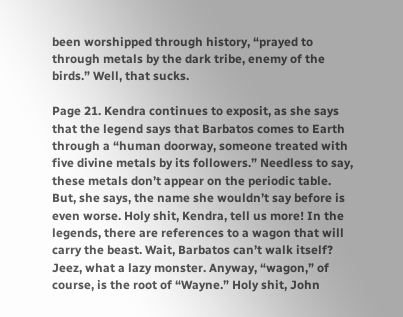been worshipped through history, “prayed to through metals by the dark tribe, enemy of the birds.” Well, that sucks.

Page 21. Kendra continues to exposit, as she says that the legend says that Barbatos comes to Earth through a “human doorway, someone treated with five divine metals by its followers.” Needless to say, these metals don’t appear on the periodic table. But, she says, the name she wouldn’t say before is even worse. Holy shit, Kendra, tell us more! In the legends, there are references to a wagon that will carry the beast. Wait, Barbatos can’t walk itself? Jeez, what a lazy monster. Anyway, “wagon,” of course, is the root of “Wayne.” Holy shit, John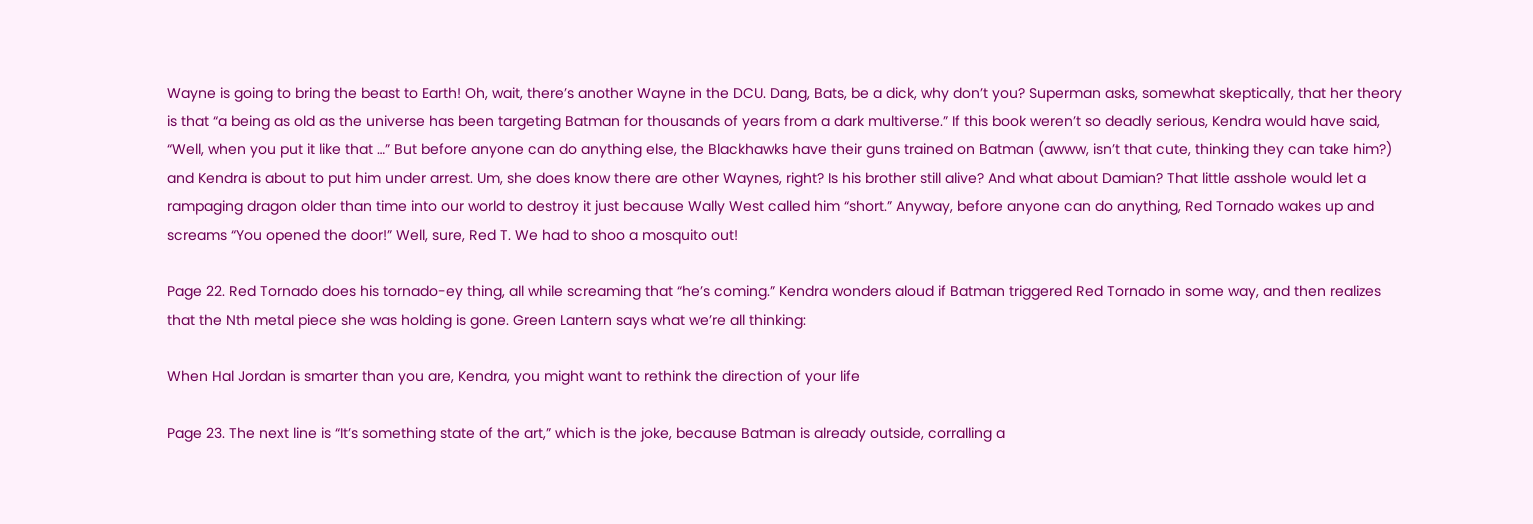Wayne is going to bring the beast to Earth! Oh, wait, there’s another Wayne in the DCU. Dang, Bats, be a dick, why don’t you? Superman asks, somewhat skeptically, that her theory is that “a being as old as the universe has been targeting Batman for thousands of years from a dark multiverse.” If this book weren’t so deadly serious, Kendra would have said, “Well, when you put it like that …” But before anyone can do anything else, the Blackhawks have their guns trained on Batman (awww, isn’t that cute, thinking they can take him?) and Kendra is about to put him under arrest. Um, she does know there are other Waynes, right? Is his brother still alive? And what about Damian? That little asshole would let a rampaging dragon older than time into our world to destroy it just because Wally West called him “short.” Anyway, before anyone can do anything, Red Tornado wakes up and screams “You opened the door!” Well, sure, Red T. We had to shoo a mosquito out!

Page 22. Red Tornado does his tornado-ey thing, all while screaming that “he’s coming.” Kendra wonders aloud if Batman triggered Red Tornado in some way, and then realizes that the Nth metal piece she was holding is gone. Green Lantern says what we’re all thinking:

When Hal Jordan is smarter than you are, Kendra, you might want to rethink the direction of your life

Page 23. The next line is “It’s something state of the art,” which is the joke, because Batman is already outside, corralling a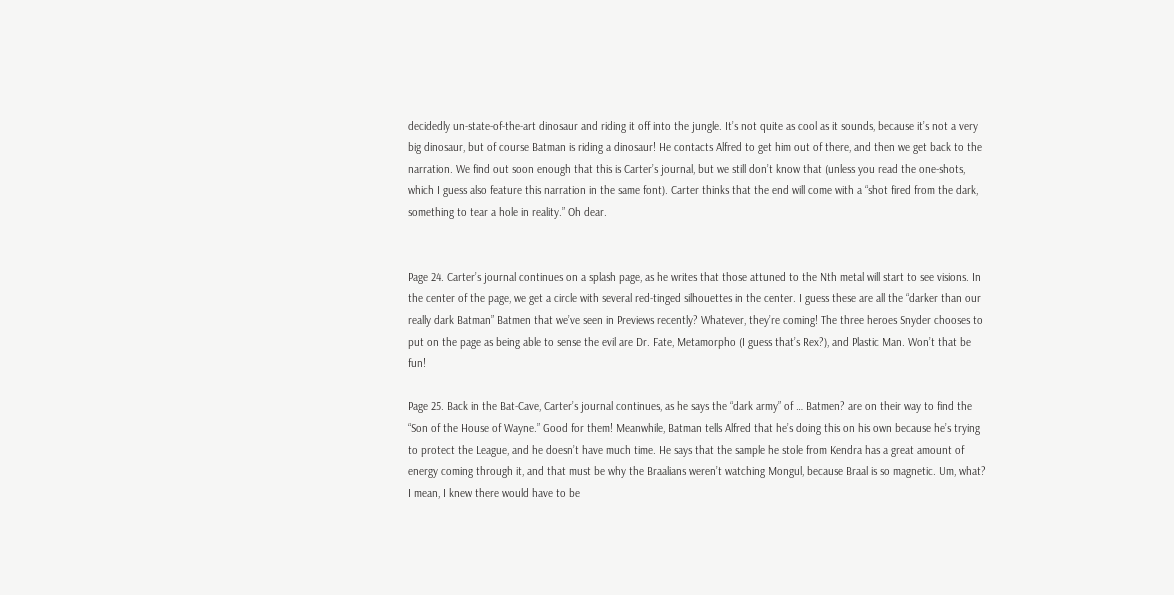decidedly un-state-of-the-art dinosaur and riding it off into the jungle. It’s not quite as cool as it sounds, because it’s not a very big dinosaur, but of course Batman is riding a dinosaur! He contacts Alfred to get him out of there, and then we get back to the narration. We find out soon enough that this is Carter’s journal, but we still don’t know that (unless you read the one-shots, which I guess also feature this narration in the same font). Carter thinks that the end will come with a “shot fired from the dark, something to tear a hole in reality.” Oh dear.


Page 24. Carter’s journal continues on a splash page, as he writes that those attuned to the Nth metal will start to see visions. In the center of the page, we get a circle with several red-tinged silhouettes in the center. I guess these are all the “darker than our really dark Batman” Batmen that we’ve seen in Previews recently? Whatever, they’re coming! The three heroes Snyder chooses to put on the page as being able to sense the evil are Dr. Fate, Metamorpho (I guess that’s Rex?), and Plastic Man. Won’t that be fun!

Page 25. Back in the Bat-Cave, Carter’s journal continues, as he says the “dark army” of … Batmen? are on their way to find the “Son of the House of Wayne.” Good for them! Meanwhile, Batman tells Alfred that he’s doing this on his own because he’s trying to protect the League, and he doesn’t have much time. He says that the sample he stole from Kendra has a great amount of energy coming through it, and that must be why the Braalians weren’t watching Mongul, because Braal is so magnetic. Um, what? I mean, I knew there would have to be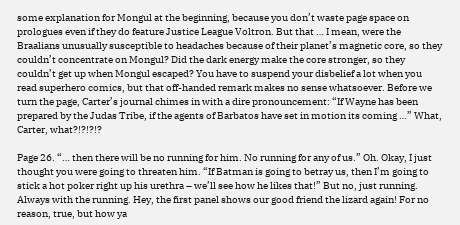some explanation for Mongul at the beginning, because you don’t waste page space on prologues even if they do feature Justice League Voltron. But that … I mean, were the Braalians unusually susceptible to headaches because of their planet’s magnetic core, so they couldn’t concentrate on Mongul? Did the dark energy make the core stronger, so they couldn’t get up when Mongul escaped? You have to suspend your disbelief a lot when you read superhero comics, but that off-handed remark makes no sense whatsoever. Before we turn the page, Carter’s journal chimes in with a dire pronouncement: “If Wayne has been prepared by the Judas Tribe, if the agents of Barbatos have set in motion its coming …” What, Carter, what?!?!?!?

Page 26. “… then there will be no running for him. No running for any of us.” Oh. Okay, I just thought you were going to threaten him. “If Batman is going to betray us, then I’m going to stick a hot poker right up his urethra – we’ll see how he likes that!” But no, just running. Always with the running. Hey, the first panel shows our good friend the lizard again! For no reason, true, but how ya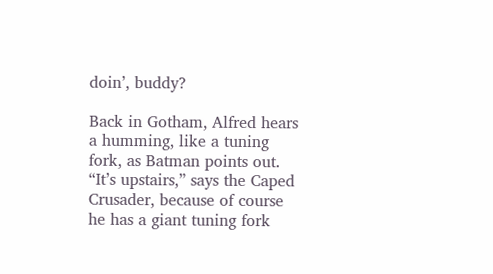doin’, buddy?

Back in Gotham, Alfred hears a humming, like a tuning fork, as Batman points out. “It’s upstairs,” says the Caped Crusader, because of course he has a giant tuning fork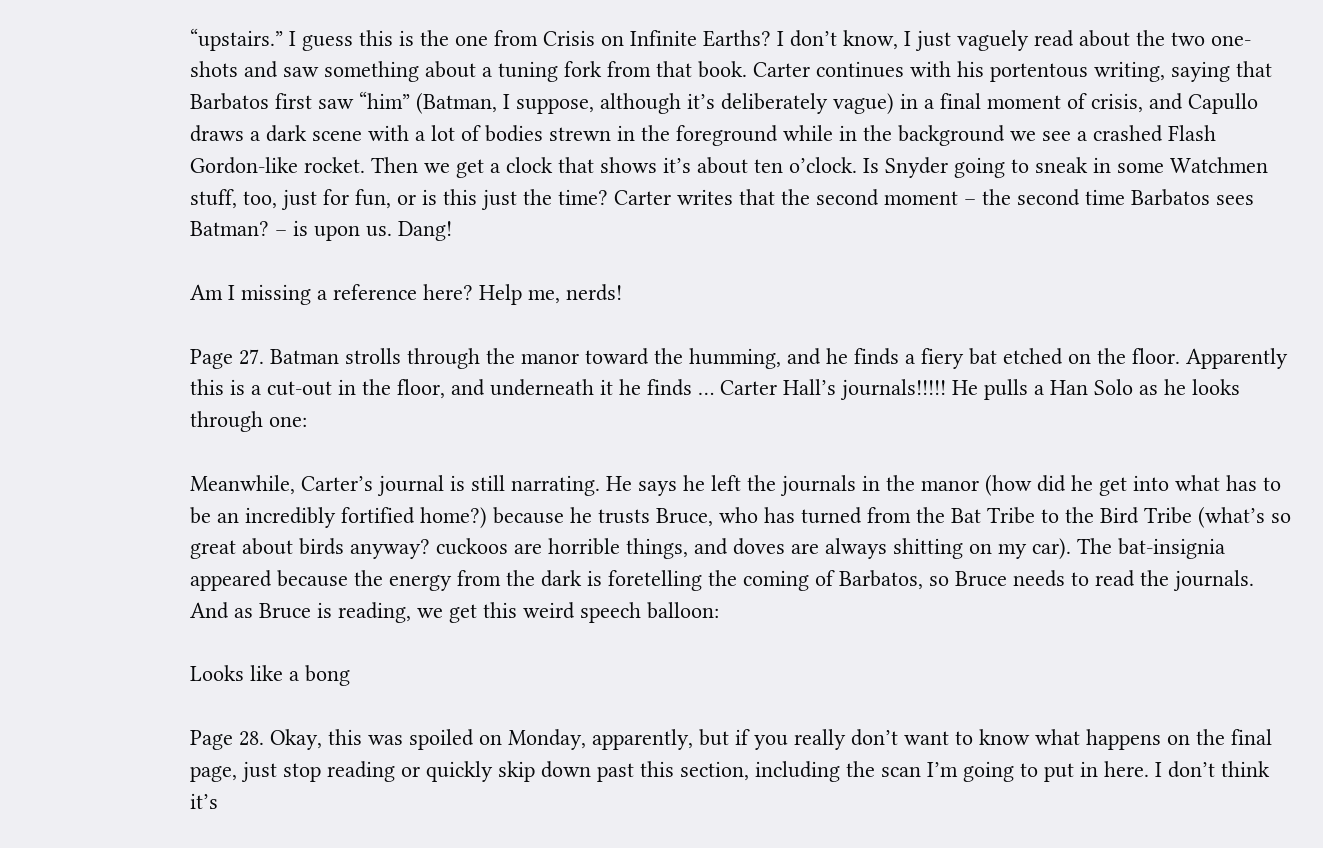“upstairs.” I guess this is the one from Crisis on Infinite Earths? I don’t know, I just vaguely read about the two one-shots and saw something about a tuning fork from that book. Carter continues with his portentous writing, saying that Barbatos first saw “him” (Batman, I suppose, although it’s deliberately vague) in a final moment of crisis, and Capullo draws a dark scene with a lot of bodies strewn in the foreground while in the background we see a crashed Flash Gordon-like rocket. Then we get a clock that shows it’s about ten o’clock. Is Snyder going to sneak in some Watchmen stuff, too, just for fun, or is this just the time? Carter writes that the second moment – the second time Barbatos sees Batman? – is upon us. Dang!

Am I missing a reference here? Help me, nerds!

Page 27. Batman strolls through the manor toward the humming, and he finds a fiery bat etched on the floor. Apparently this is a cut-out in the floor, and underneath it he finds … Carter Hall’s journals!!!!! He pulls a Han Solo as he looks through one:

Meanwhile, Carter’s journal is still narrating. He says he left the journals in the manor (how did he get into what has to be an incredibly fortified home?) because he trusts Bruce, who has turned from the Bat Tribe to the Bird Tribe (what’s so great about birds anyway? cuckoos are horrible things, and doves are always shitting on my car). The bat-insignia appeared because the energy from the dark is foretelling the coming of Barbatos, so Bruce needs to read the journals. And as Bruce is reading, we get this weird speech balloon:

Looks like a bong

Page 28. Okay, this was spoiled on Monday, apparently, but if you really don’t want to know what happens on the final page, just stop reading or quickly skip down past this section, including the scan I’m going to put in here. I don’t think it’s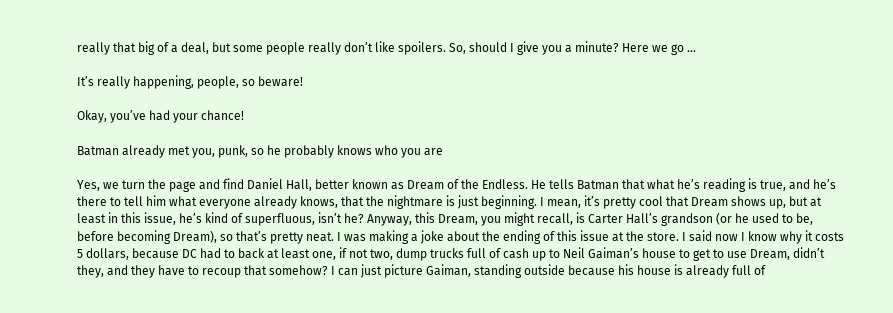really that big of a deal, but some people really don’t like spoilers. So, should I give you a minute? Here we go …

It’s really happening, people, so beware!

Okay, you’ve had your chance!

Batman already met you, punk, so he probably knows who you are

Yes, we turn the page and find Daniel Hall, better known as Dream of the Endless. He tells Batman that what he’s reading is true, and he’s there to tell him what everyone already knows, that the nightmare is just beginning. I mean, it’s pretty cool that Dream shows up, but at least in this issue, he’s kind of superfluous, isn’t he? Anyway, this Dream, you might recall, is Carter Hall’s grandson (or he used to be, before becoming Dream), so that’s pretty neat. I was making a joke about the ending of this issue at the store. I said now I know why it costs 5 dollars, because DC had to back at least one, if not two, dump trucks full of cash up to Neil Gaiman’s house to get to use Dream, didn’t they, and they have to recoup that somehow? I can just picture Gaiman, standing outside because his house is already full of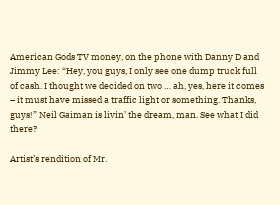American Gods TV money, on the phone with Danny D and Jimmy Lee: “Hey, you guys, I only see one dump truck full of cash. I thought we decided on two … ah, yes, here it comes – it must have missed a traffic light or something. Thanks, guys!” Neil Gaiman is livin’ the dream, man. See what I did there?

Artist’s rendition of Mr.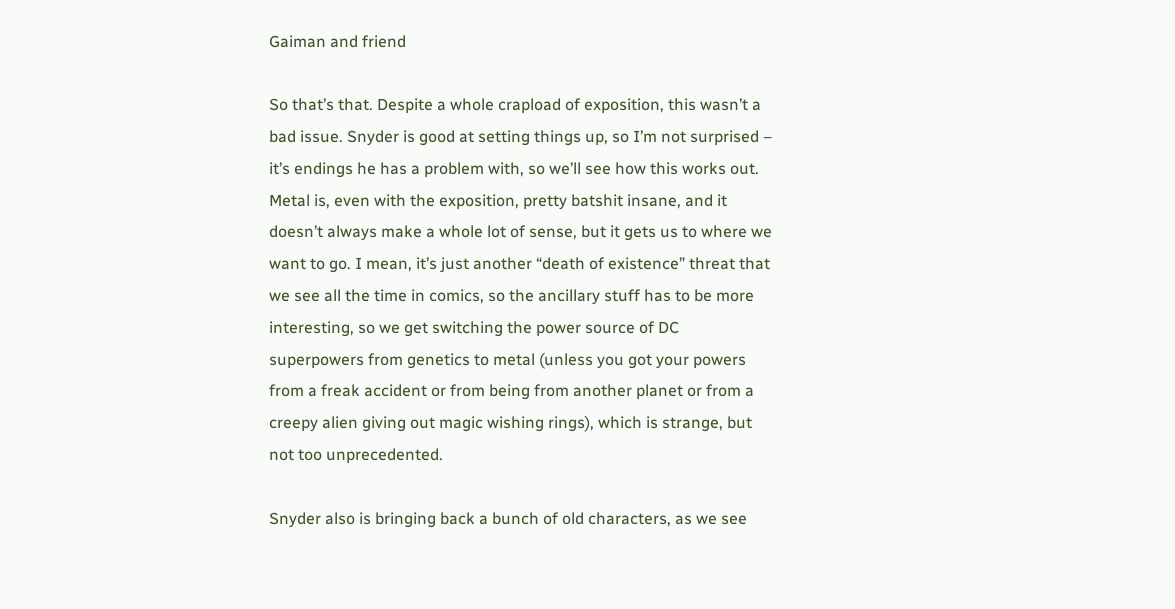Gaiman and friend

So that’s that. Despite a whole crapload of exposition, this wasn’t a bad issue. Snyder is good at setting things up, so I’m not surprised – it’s endings he has a problem with, so we’ll see how this works out. Metal is, even with the exposition, pretty batshit insane, and it doesn’t always make a whole lot of sense, but it gets us to where we want to go. I mean, it’s just another “death of existence” threat that we see all the time in comics, so the ancillary stuff has to be more interesting, so we get switching the power source of DC superpowers from genetics to metal (unless you got your powers from a freak accident or from being from another planet or from a creepy alien giving out magic wishing rings), which is strange, but not too unprecedented.

Snyder also is bringing back a bunch of old characters, as we see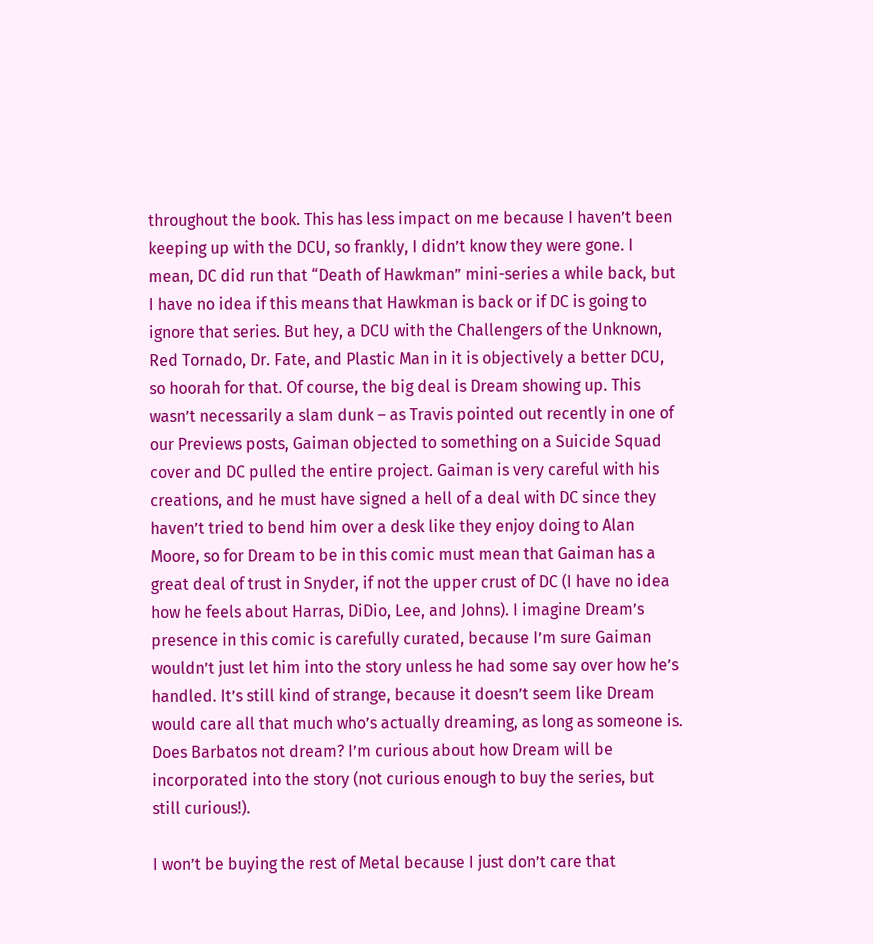throughout the book. This has less impact on me because I haven’t been keeping up with the DCU, so frankly, I didn’t know they were gone. I mean, DC did run that “Death of Hawkman” mini-series a while back, but I have no idea if this means that Hawkman is back or if DC is going to ignore that series. But hey, a DCU with the Challengers of the Unknown, Red Tornado, Dr. Fate, and Plastic Man in it is objectively a better DCU, so hoorah for that. Of course, the big deal is Dream showing up. This wasn’t necessarily a slam dunk – as Travis pointed out recently in one of our Previews posts, Gaiman objected to something on a Suicide Squad cover and DC pulled the entire project. Gaiman is very careful with his creations, and he must have signed a hell of a deal with DC since they haven’t tried to bend him over a desk like they enjoy doing to Alan Moore, so for Dream to be in this comic must mean that Gaiman has a great deal of trust in Snyder, if not the upper crust of DC (I have no idea how he feels about Harras, DiDio, Lee, and Johns). I imagine Dream’s presence in this comic is carefully curated, because I’m sure Gaiman wouldn’t just let him into the story unless he had some say over how he’s handled. It’s still kind of strange, because it doesn’t seem like Dream would care all that much who’s actually dreaming, as long as someone is. Does Barbatos not dream? I’m curious about how Dream will be incorporated into the story (not curious enough to buy the series, but still curious!).

I won’t be buying the rest of Metal because I just don’t care that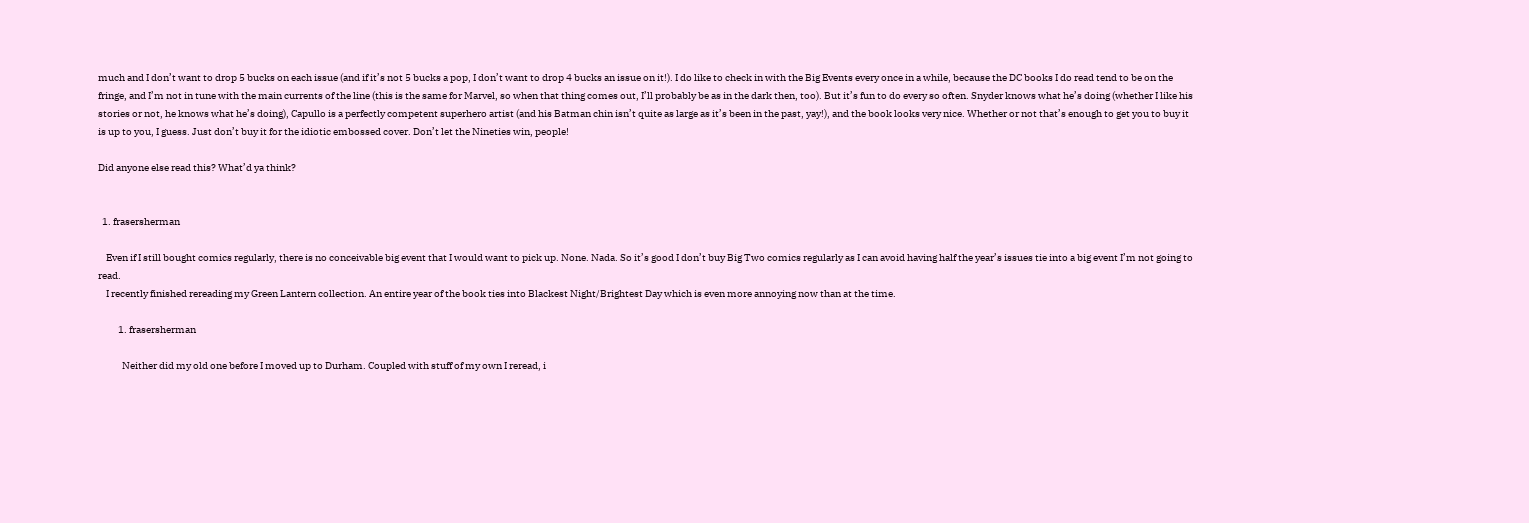much and I don’t want to drop 5 bucks on each issue (and if it’s not 5 bucks a pop, I don’t want to drop 4 bucks an issue on it!). I do like to check in with the Big Events every once in a while, because the DC books I do read tend to be on the fringe, and I’m not in tune with the main currents of the line (this is the same for Marvel, so when that thing comes out, I’ll probably be as in the dark then, too). But it’s fun to do every so often. Snyder knows what he’s doing (whether I like his stories or not, he knows what he’s doing), Capullo is a perfectly competent superhero artist (and his Batman chin isn’t quite as large as it’s been in the past, yay!), and the book looks very nice. Whether or not that’s enough to get you to buy it is up to you, I guess. Just don’t buy it for the idiotic embossed cover. Don’t let the Nineties win, people!

Did anyone else read this? What’d ya think?


  1. frasersherman

    Even if I still bought comics regularly, there is no conceivable big event that I would want to pick up. None. Nada. So it’s good I don’t buy Big Two comics regularly as I can avoid having half the year’s issues tie into a big event I’m not going to read.
    I recently finished rereading my Green Lantern collection. An entire year of the book ties into Blackest Night/Brightest Day which is even more annoying now than at the time.

          1. frasersherman

            Neither did my old one before I moved up to Durham. Coupled with stuff of my own I reread, i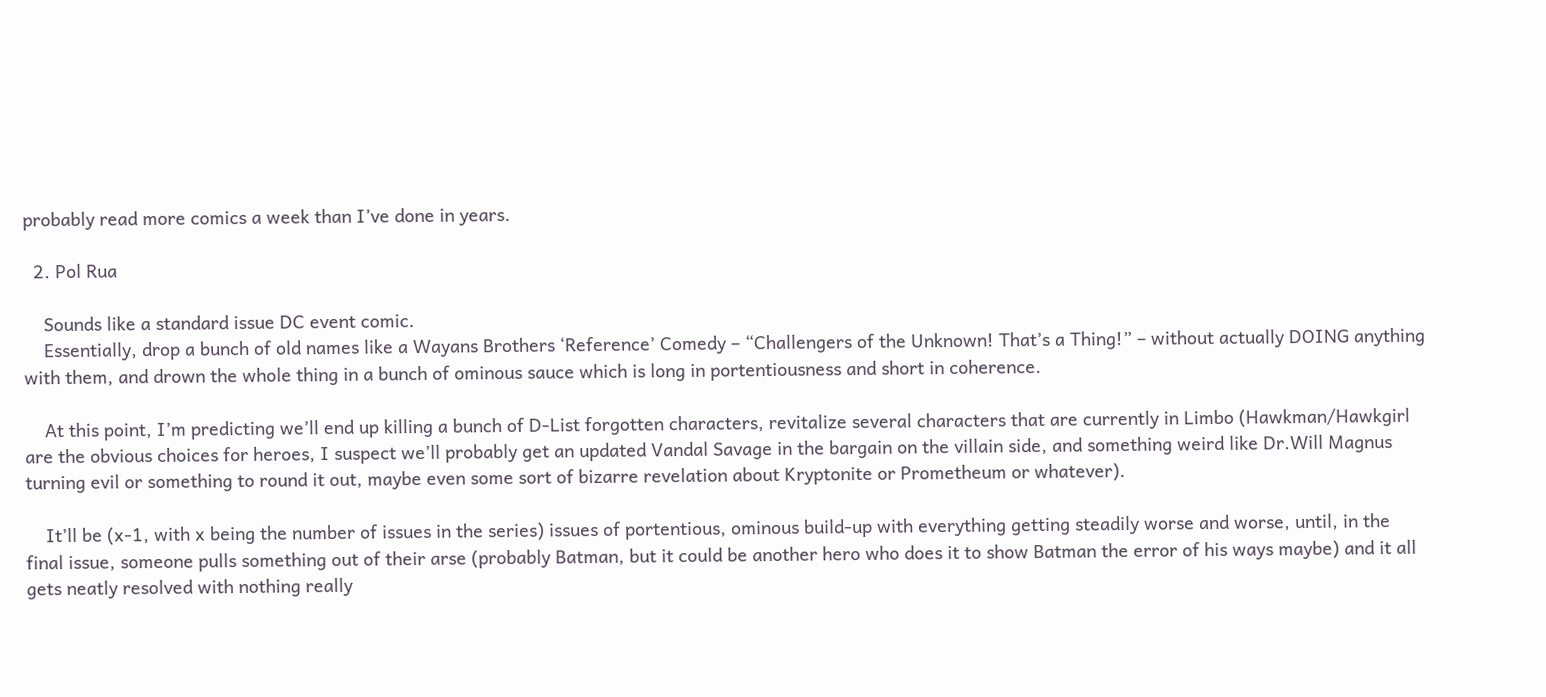probably read more comics a week than I’ve done in years.

  2. Pol Rua

    Sounds like a standard issue DC event comic.
    Essentially, drop a bunch of old names like a Wayans Brothers ‘Reference’ Comedy – “Challengers of the Unknown! That’s a Thing!” – without actually DOING anything with them, and drown the whole thing in a bunch of ominous sauce which is long in portentiousness and short in coherence.

    At this point, I’m predicting we’ll end up killing a bunch of D-List forgotten characters, revitalize several characters that are currently in Limbo (Hawkman/Hawkgirl are the obvious choices for heroes, I suspect we’ll probably get an updated Vandal Savage in the bargain on the villain side, and something weird like Dr.Will Magnus turning evil or something to round it out, maybe even some sort of bizarre revelation about Kryptonite or Prometheum or whatever).

    It’ll be (x-1, with x being the number of issues in the series) issues of portentious, ominous build-up with everything getting steadily worse and worse, until, in the final issue, someone pulls something out of their arse (probably Batman, but it could be another hero who does it to show Batman the error of his ways maybe) and it all gets neatly resolved with nothing really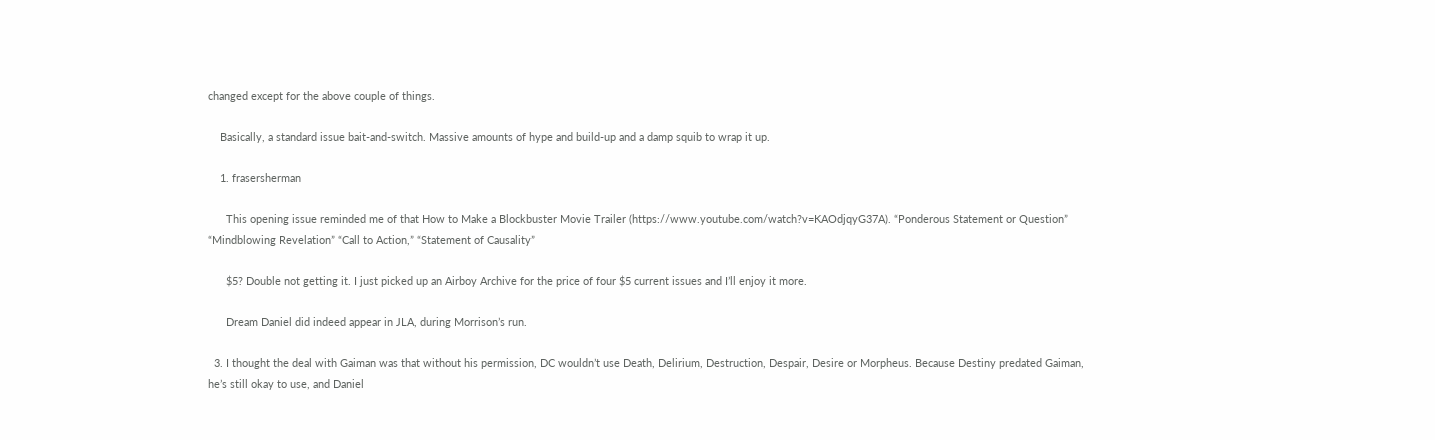changed except for the above couple of things.

    Basically, a standard issue bait-and-switch. Massive amounts of hype and build-up and a damp squib to wrap it up.

    1. frasersherman

      This opening issue reminded me of that How to Make a Blockbuster Movie Trailer (https://www.youtube.com/watch?v=KAOdjqyG37A). “Ponderous Statement or Question” “Mindblowing Revelation” “Call to Action,” “Statement of Causality”

      $5? Double not getting it. I just picked up an Airboy Archive for the price of four $5 current issues and I’ll enjoy it more.

      Dream Daniel did indeed appear in JLA, during Morrison’s run.

  3. I thought the deal with Gaiman was that without his permission, DC wouldn’t use Death, Delirium, Destruction, Despair, Desire or Morpheus. Because Destiny predated Gaiman, he’s still okay to use, and Daniel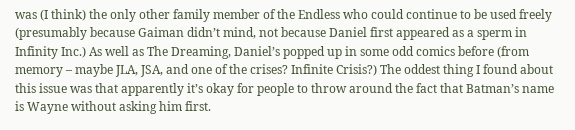was (I think) the only other family member of the Endless who could continue to be used freely (presumably because Gaiman didn’t mind, not because Daniel first appeared as a sperm in Infinity Inc.) As well as The Dreaming, Daniel’s popped up in some odd comics before (from memory – maybe JLA, JSA, and one of the crises? Infinite Crisis?) The oddest thing I found about this issue was that apparently it’s okay for people to throw around the fact that Batman’s name is Wayne without asking him first.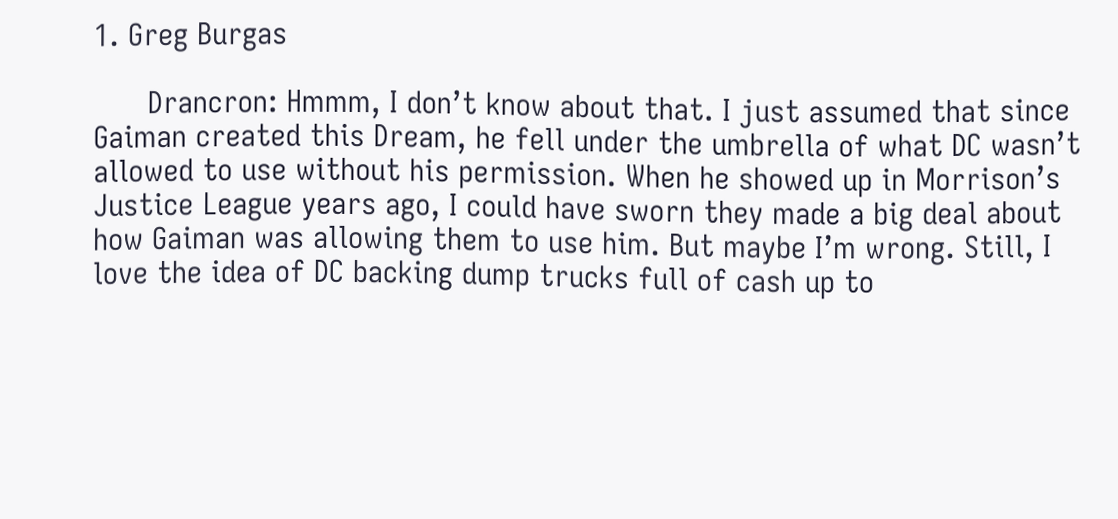1. Greg Burgas

      Drancron: Hmmm, I don’t know about that. I just assumed that since Gaiman created this Dream, he fell under the umbrella of what DC wasn’t allowed to use without his permission. When he showed up in Morrison’s Justice League years ago, I could have sworn they made a big deal about how Gaiman was allowing them to use him. But maybe I’m wrong. Still, I love the idea of DC backing dump trucks full of cash up to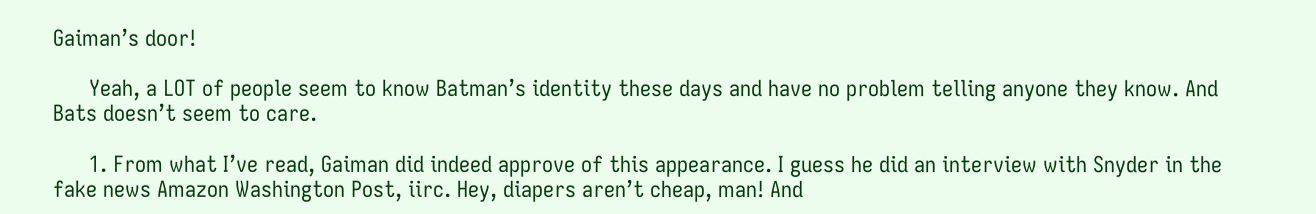Gaiman’s door!

      Yeah, a LOT of people seem to know Batman’s identity these days and have no problem telling anyone they know. And Bats doesn’t seem to care.

      1. From what I’ve read, Gaiman did indeed approve of this appearance. I guess he did an interview with Snyder in the fake news Amazon Washington Post, iirc. Hey, diapers aren’t cheap, man! And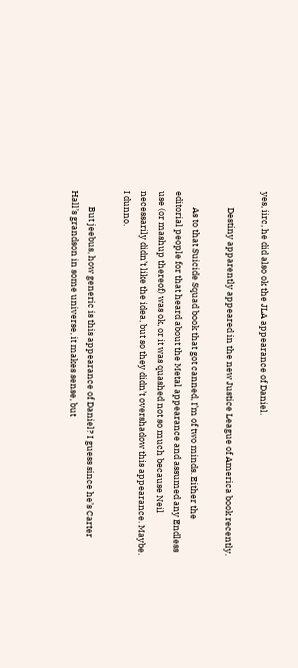yes, iirc, he did also ok the JLA appearance of Daniel.

        Destiny apparently appeared in the new Justice League of America book recently.

        As to that Suicide Squad book that got canned, I’m of two minds. Either the editorial people for that heard about the Metal appearance and assumed any Endless use (or mashup thereof) was ok, or it was quashed not so much because Neil necessarily didn’t like the idea, but so they didn’t overshadow this appearance. Maybe. I dunno.

        But jeebus, how generic is this appearance of Daniel? I guess since he’s Carter Hall’s grandson in some universe, it makes sense, but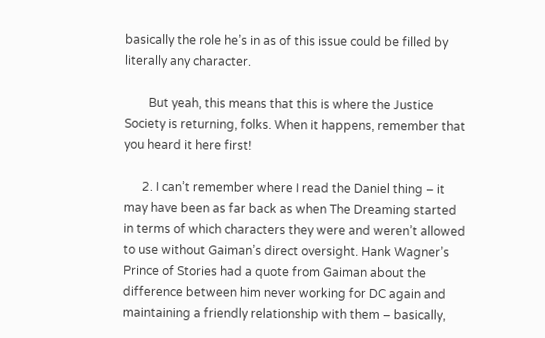basically the role he’s in as of this issue could be filled by literally any character.

        But yeah, this means that this is where the Justice Society is returning, folks. When it happens, remember that you heard it here first!

      2. I can’t remember where I read the Daniel thing – it may have been as far back as when The Dreaming started in terms of which characters they were and weren’t allowed to use without Gaiman’s direct oversight. Hank Wagner’s Prince of Stories had a quote from Gaiman about the difference between him never working for DC again and maintaining a friendly relationship with them – basically,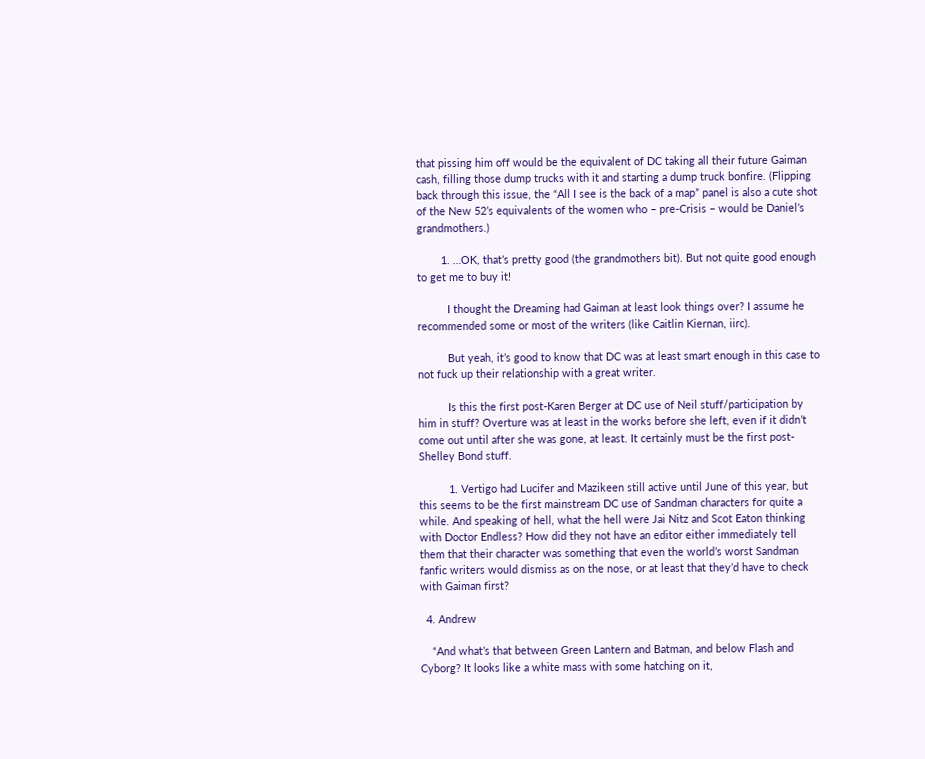that pissing him off would be the equivalent of DC taking all their future Gaiman cash, filling those dump trucks with it and starting a dump truck bonfire. (Flipping back through this issue, the “All I see is the back of a map” panel is also a cute shot of the New 52’s equivalents of the women who – pre-Crisis – would be Daniel’s grandmothers.)

        1. …OK, that’s pretty good (the grandmothers bit). But not quite good enough to get me to buy it!

          I thought the Dreaming had Gaiman at least look things over? I assume he recommended some or most of the writers (like Caitlin Kiernan, iirc).

          But yeah, it’s good to know that DC was at least smart enough in this case to not fuck up their relationship with a great writer.

          Is this the first post-Karen Berger at DC use of Neil stuff/participation by him in stuff? Overture was at least in the works before she left, even if it didn’t come out until after she was gone, at least. It certainly must be the first post-Shelley Bond stuff.

          1. Vertigo had Lucifer and Mazikeen still active until June of this year, but this seems to be the first mainstream DC use of Sandman characters for quite a while. And speaking of hell, what the hell were Jai Nitz and Scot Eaton thinking with Doctor Endless? How did they not have an editor either immediately tell them that their character was something that even the world’s worst Sandman fanfic writers would dismiss as on the nose, or at least that they’d have to check with Gaiman first?

  4. Andrew

    “And what’s that between Green Lantern and Batman, and below Flash and Cyborg? It looks like a white mass with some hatching on it,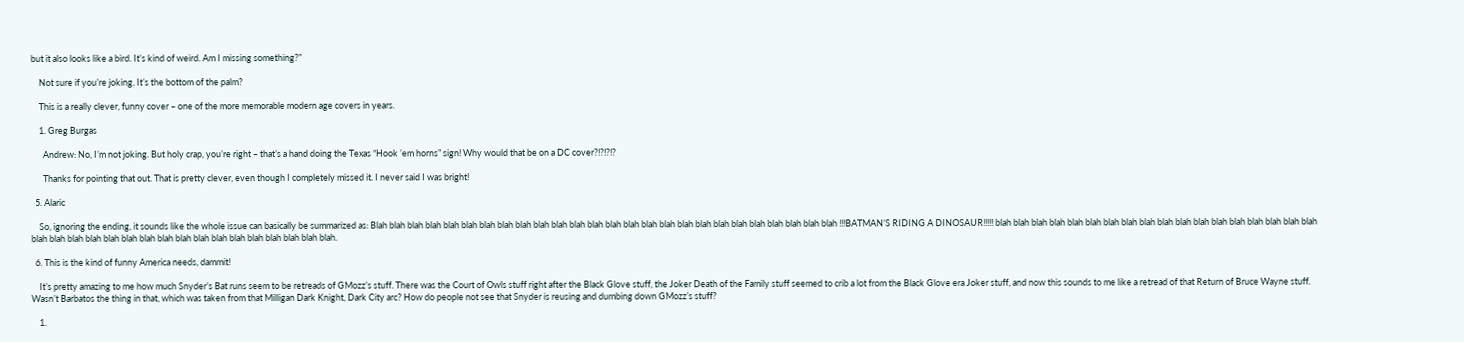but it also looks like a bird. It’s kind of weird. Am I missing something?”

    Not sure if you’re joking. It’s the bottom of the palm?

    This is a really clever, funny cover – one of the more memorable modern age covers in years.

    1. Greg Burgas

      Andrew: No, I’m not joking. But holy crap, you’re right – that’s a hand doing the Texas “Hook ’em horns” sign! Why would that be on a DC cover?!?!?!?

      Thanks for pointing that out. That is pretty clever, even though I completely missed it. I never said I was bright!

  5. Alaric

    So, ignoring the ending, it sounds like the whole issue can basically be summarized as: Blah blah blah blah blah blah blah blah blah blah blah blah blah blah blah blah blah blah blah blah blah blah blah blah blah blah !!!BATMAN’S RIDING A DINOSAUR!!!!! blah blah blah blah blah blah blah blah blah blah blah blah blah blah blah blah blah blah blah blah blah blah blah blah blah blah blah blah blah blah blah blah blah blah blah.

  6. This is the kind of funny America needs, dammit!

    It’s pretty amazing to me how much Snyder’s Bat runs seem to be retreads of GMozz’s stuff. There was the Court of Owls stuff right after the Black Glove stuff, the Joker Death of the Family stuff seemed to crib a lot from the Black Glove era Joker stuff, and now this sounds to me like a retread of that Return of Bruce Wayne stuff. Wasn’t Barbatos the thing in that, which was taken from that Milligan Dark Knight, Dark City arc? How do people not see that Snyder is reusing and dumbing down GMozz’s stuff?

    1.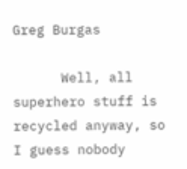Greg Burgas

      Well, all superhero stuff is recycled anyway, so I guess nobody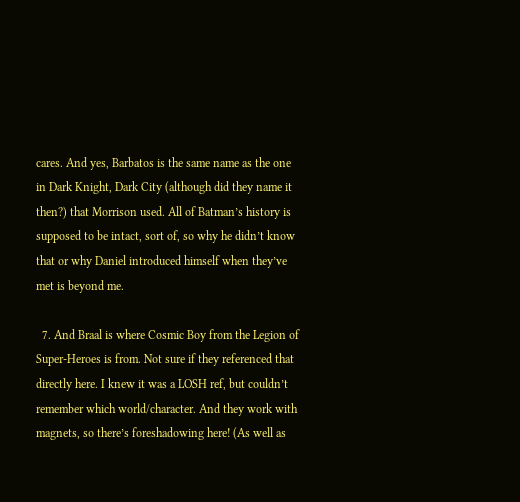cares. And yes, Barbatos is the same name as the one in Dark Knight, Dark City (although did they name it then?) that Morrison used. All of Batman’s history is supposed to be intact, sort of, so why he didn’t know that or why Daniel introduced himself when they’ve met is beyond me.

  7. And Braal is where Cosmic Boy from the Legion of Super-Heroes is from. Not sure if they referenced that directly here. I knew it was a LOSH ref, but couldn’t remember which world/character. And they work with magnets, so there’s foreshadowing here! (As well as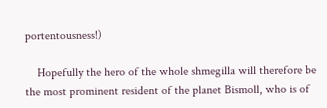portentousness!)

    Hopefully the hero of the whole shmegilla will therefore be the most prominent resident of the planet Bismoll, who is of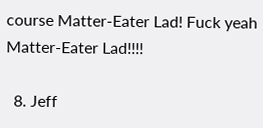course Matter-Eater Lad! Fuck yeah Matter-Eater Lad!!!!

  8. Jeff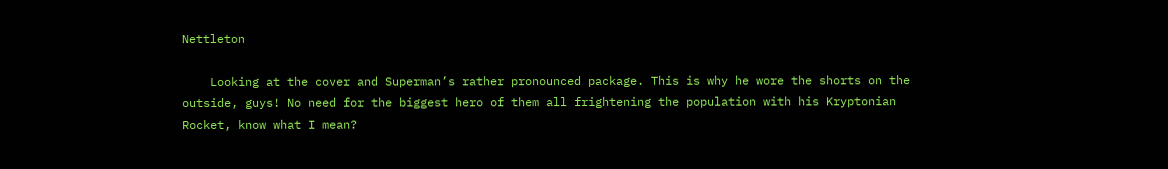Nettleton

    Looking at the cover and Superman’s rather pronounced package. This is why he wore the shorts on the outside, guys! No need for the biggest hero of them all frightening the population with his Kryptonian Rocket, know what I mean?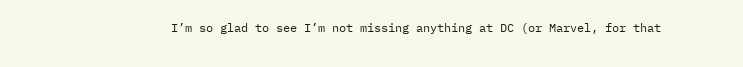I’m so glad to see I’m not missing anything at DC (or Marvel, for that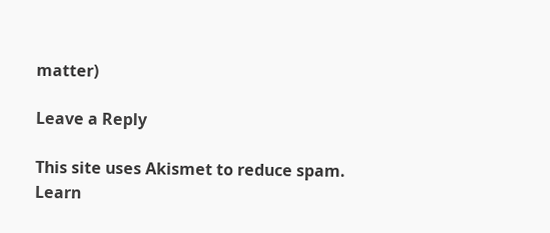matter)

Leave a Reply

This site uses Akismet to reduce spam. Learn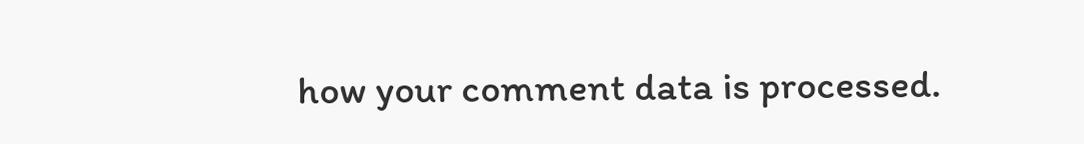how your comment data is processed.